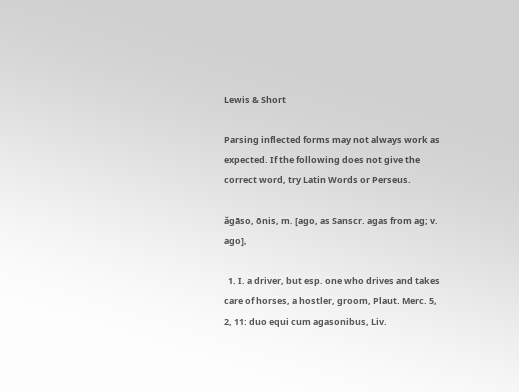Lewis & Short

Parsing inflected forms may not always work as expected. If the following does not give the correct word, try Latin Words or Perseus.

ăgāso, ōnis, m. [ago, as Sanscr. agas from ag; v. ago],

  1. I. a driver, but esp. one who drives and takes care of horses, a hostler, groom, Plaut. Merc. 5, 2, 11: duo equi cum agasonibus, Liv.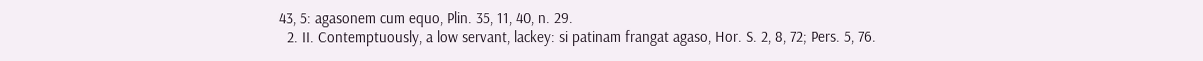43, 5: agasonem cum equo, Plin. 35, 11, 40, n. 29.
  2. II. Contemptuously, a low servant, lackey: si patinam frangat agaso, Hor. S. 2, 8, 72; Pers. 5, 76.